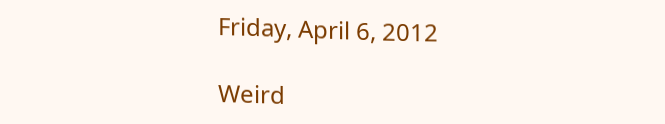Friday, April 6, 2012

Weird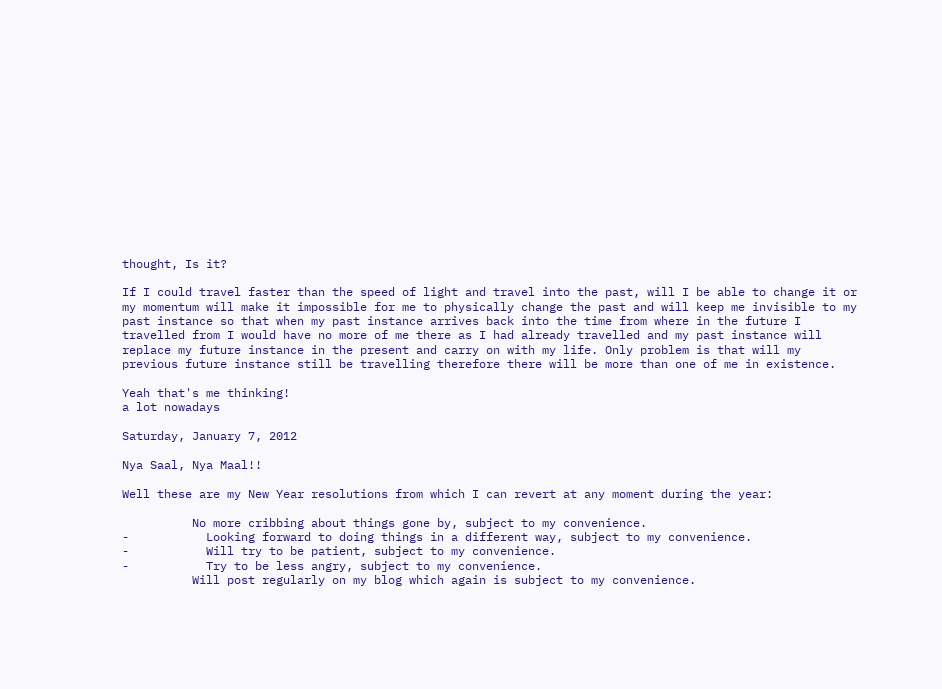thought, Is it?

If I could travel faster than the speed of light and travel into the past, will I be able to change it or my momentum will make it impossible for me to physically change the past and will keep me invisible to my past instance so that when my past instance arrives back into the time from where in the future I travelled from I would have no more of me there as I had already travelled and my past instance will replace my future instance in the present and carry on with my life. Only problem is that will my previous future instance still be travelling therefore there will be more than one of me in existence.

Yeah that's me thinking!
a lot nowadays

Saturday, January 7, 2012

Nya Saal, Nya Maal!!

Well these are my New Year resolutions from which I can revert at any moment during the year:

          No more cribbing about things gone by, subject to my convenience.
-           Looking forward to doing things in a different way, subject to my convenience.
-           Will try to be patient, subject to my convenience.
-           Try to be less angry, subject to my convenience.
          Will post regularly on my blog which again is subject to my convenience.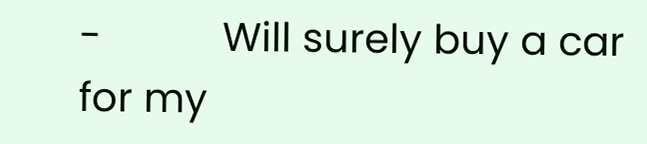-           Will surely buy a car for my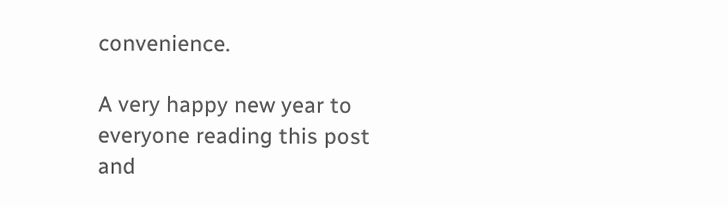convenience.

A very happy new year to everyone reading this post and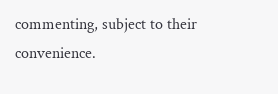commenting, subject to their convenience.